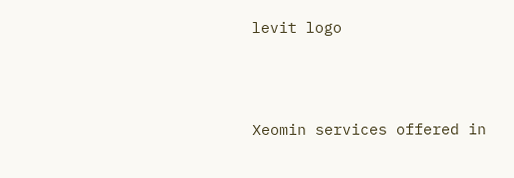levit logo



Xeomin services offered in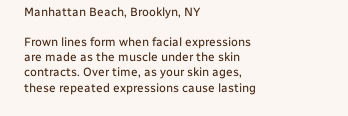Manhattan Beach, Brooklyn, NY

Frown lines form when facial expressions are made as the muscle under the skin contracts. Over time, as your skin ages, these repeated expressions cause lasting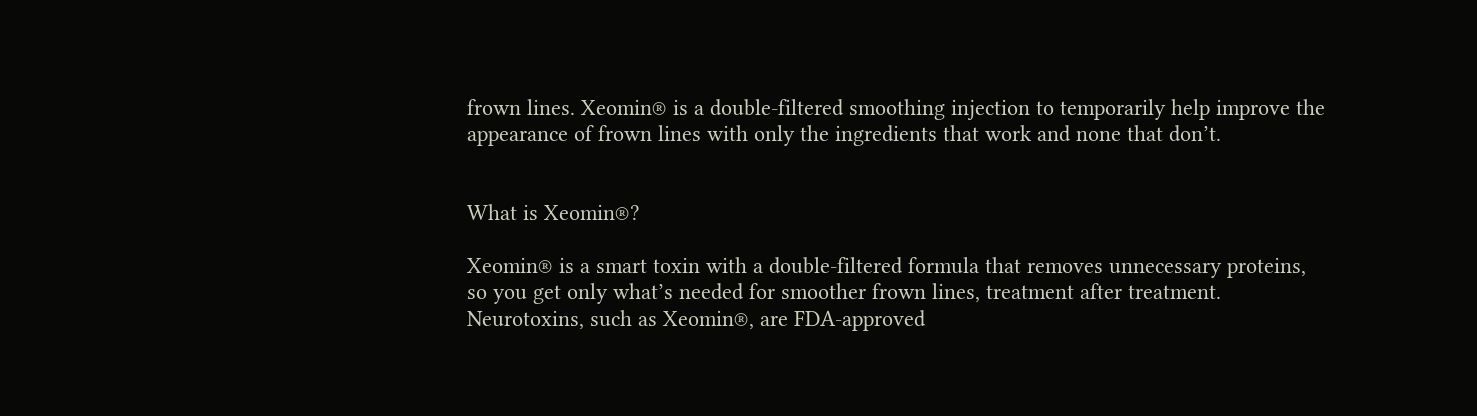frown lines. Xeomin® is a double-filtered smoothing injection to temporarily help improve the appearance of frown lines with only the ingredients that work and none that don’t.


What is Xeomin®?

Xeomin® is a smart toxin with a double-filtered formula that removes unnecessary proteins, so you get only what’s needed for smoother frown lines, treatment after treatment. Neurotoxins, such as Xeomin®, are FDA-approved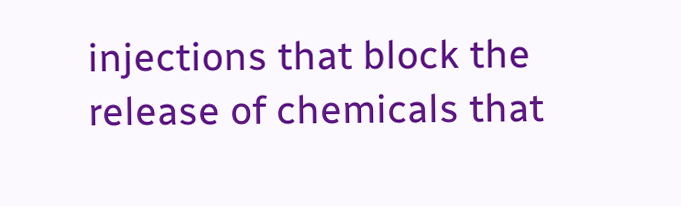injections that block the release of chemicals that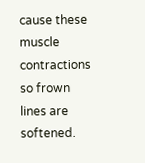cause these muscle contractions so frown lines are softened.